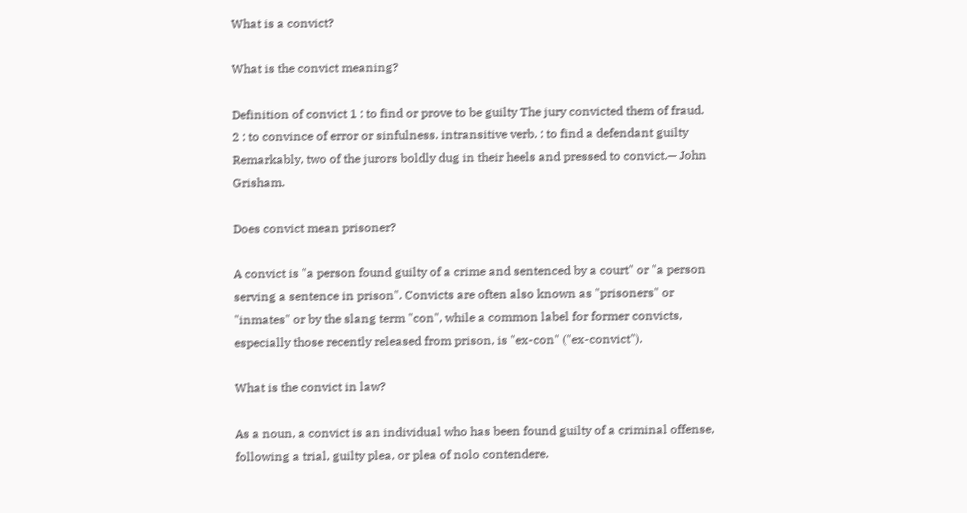What is a convict?

What is the convict meaning?

Definition of convict 1 : to find or prove to be guilty The jury convicted them of fraud. 2 : to convince of error or sinfulness. intransitive verb. : to find a defendant guilty Remarkably, two of the jurors boldly dug in their heels and pressed to convict.— John Grisham.

Does convict mean prisoner?

A convict is "a person found guilty of a crime and sentenced by a court" or "a person serving a sentence in prison". Convicts are often also known as "prisoners" or "inmates" or by the slang term "con", while a common label for former convicts, especially those recently released from prison, is "ex-con" ("ex-convict").

What is the convict in law?

As a noun, a convict is an individual who has been found guilty of a criminal offense, following a trial, guilty plea, or plea of nolo contendere.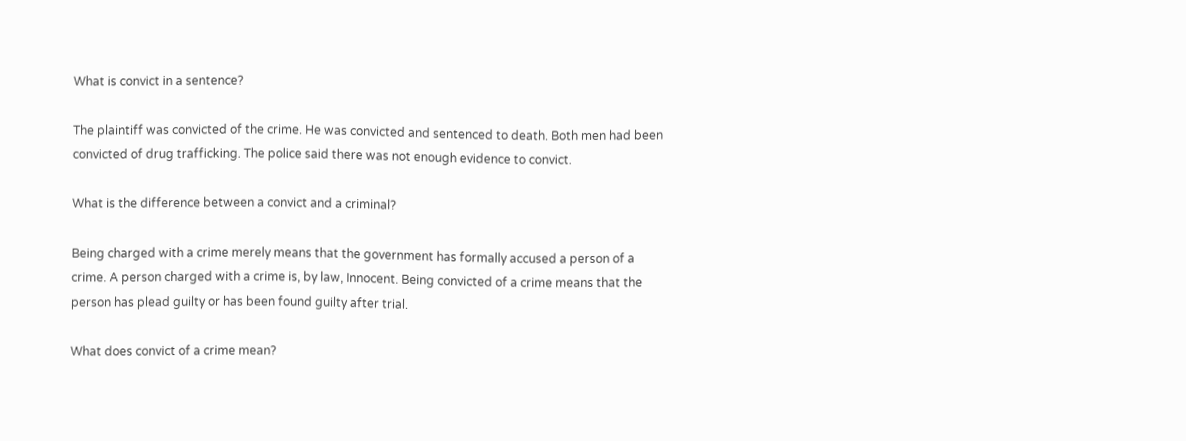What is convict in a sentence?

The plaintiff was convicted of the crime. He was convicted and sentenced to death. Both men had been convicted of drug trafficking. The police said there was not enough evidence to convict.

What is the difference between a convict and a criminal?

Being charged with a crime merely means that the government has formally accused a person of a crime. A person charged with a crime is, by law, Innocent. Being convicted of a crime means that the person has plead guilty or has been found guilty after trial.

What does convict of a crime mean?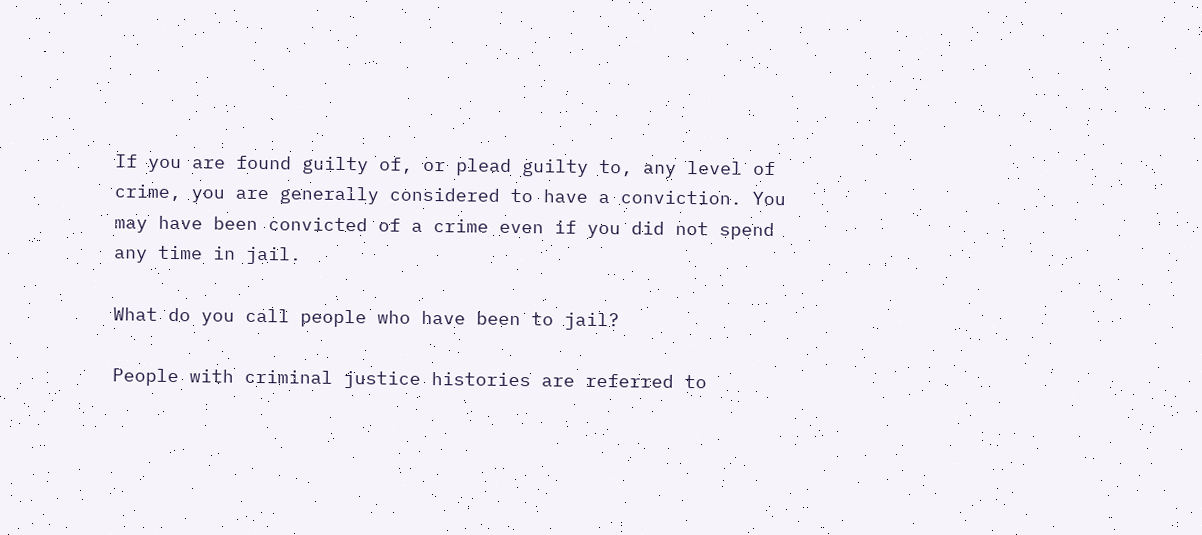If you are found guilty of, or plead guilty to, any level of crime, you are generally considered to have a conviction. You may have been convicted of a crime even if you did not spend any time in jail.

What do you call people who have been to jail?

People with criminal justice histories are referred to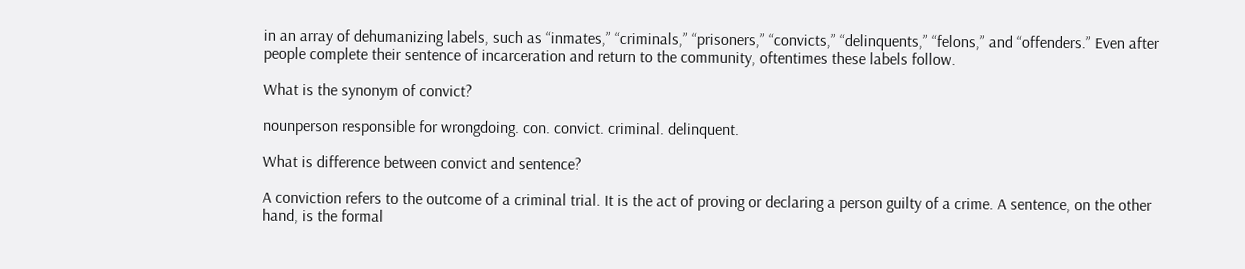in an array of dehumanizing labels, such as “inmates,” “criminals,” “prisoners,” “convicts,” “delinquents,” “felons,” and “offenders.” Even after people complete their sentence of incarceration and return to the community, oftentimes these labels follow.

What is the synonym of convict?

nounperson responsible for wrongdoing. con. convict. criminal. delinquent.

What is difference between convict and sentence?

A conviction refers to the outcome of a criminal trial. It is the act of proving or declaring a person guilty of a crime. A sentence, on the other hand, is the formal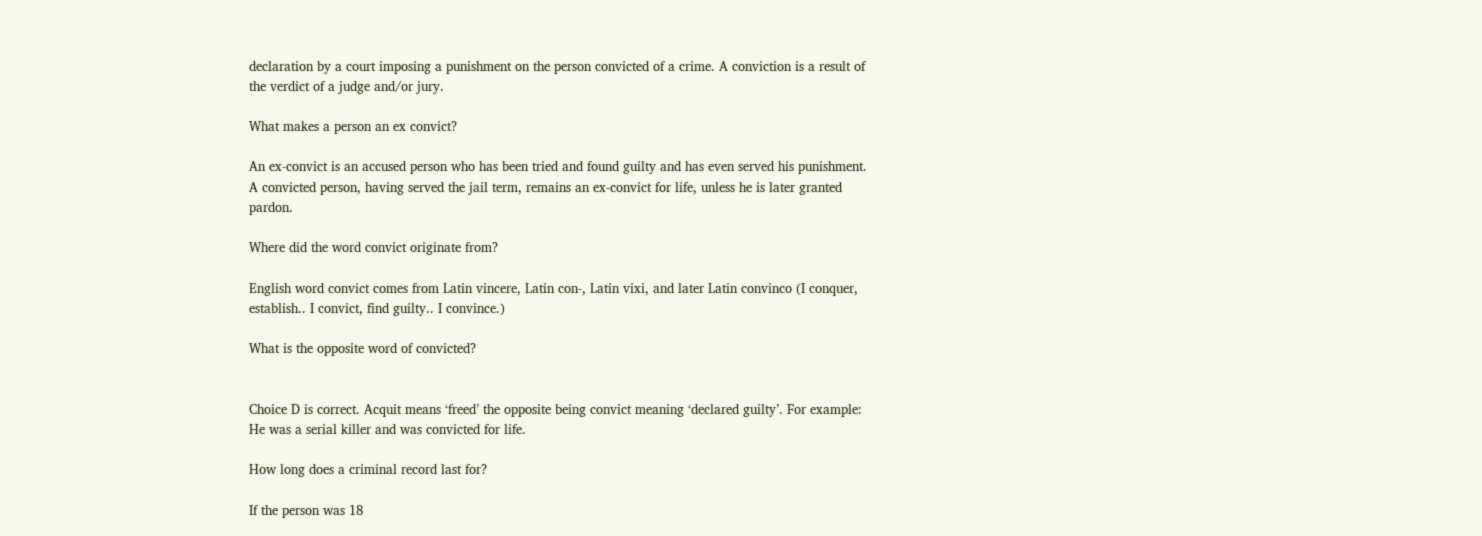declaration by a court imposing a punishment on the person convicted of a crime. A conviction is a result of the verdict of a judge and/or jury.

What makes a person an ex convict?

An ex-convict is an accused person who has been tried and found guilty and has even served his punishment. A convicted person, having served the jail term, remains an ex-convict for life, unless he is later granted pardon.

Where did the word convict originate from?

English word convict comes from Latin vincere, Latin con-, Latin vixi, and later Latin convinco (I conquer, establish.. I convict, find guilty.. I convince.)

What is the opposite word of convicted?


Choice D is correct. Acquit means ‘freed’ the opposite being convict meaning ‘declared guilty’. For example: He was a serial killer and was convicted for life.

How long does a criminal record last for?

If the person was 18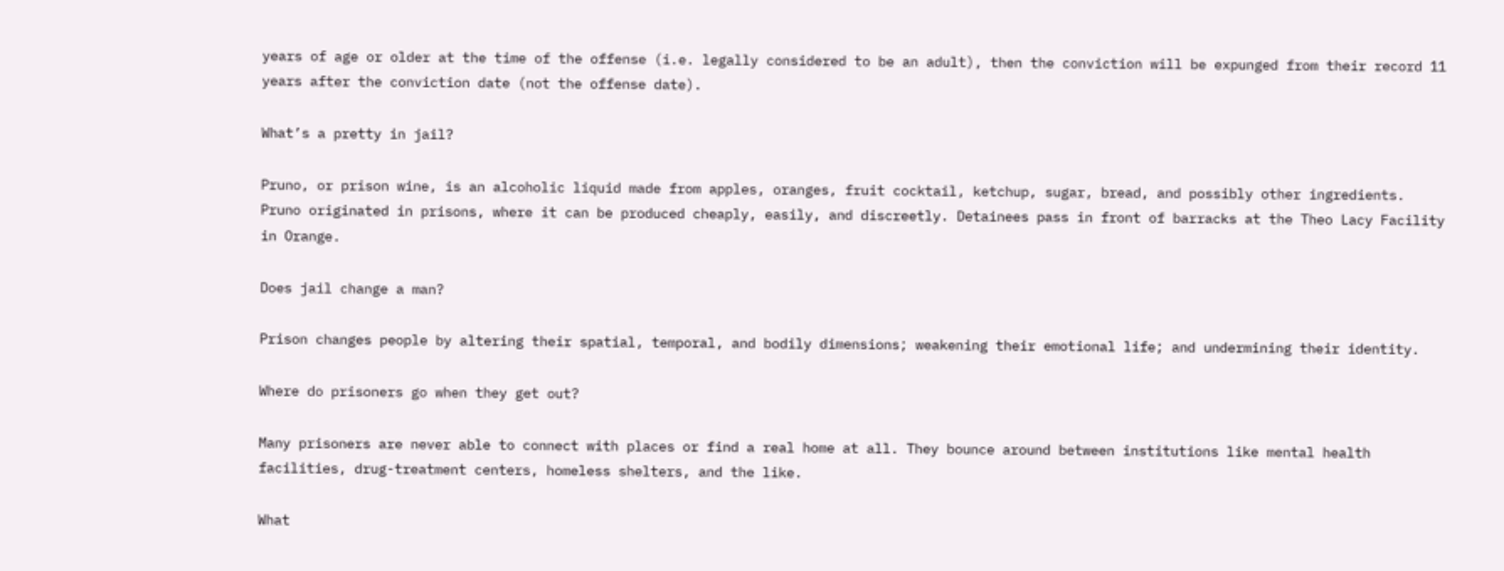years of age or older at the time of the offense (i.e. legally considered to be an adult), then the conviction will be expunged from their record 11 years after the conviction date (not the offense date).

What’s a pretty in jail?

Pruno, or prison wine, is an alcoholic liquid made from apples, oranges, fruit cocktail, ketchup, sugar, bread, and possibly other ingredients. Pruno originated in prisons, where it can be produced cheaply, easily, and discreetly. Detainees pass in front of barracks at the Theo Lacy Facility in Orange.

Does jail change a man?

Prison changes people by altering their spatial, temporal, and bodily dimensions; weakening their emotional life; and undermining their identity.

Where do prisoners go when they get out?

Many prisoners are never able to connect with places or find a real home at all. They bounce around between institutions like mental health facilities, drug-treatment centers, homeless shelters, and the like.

What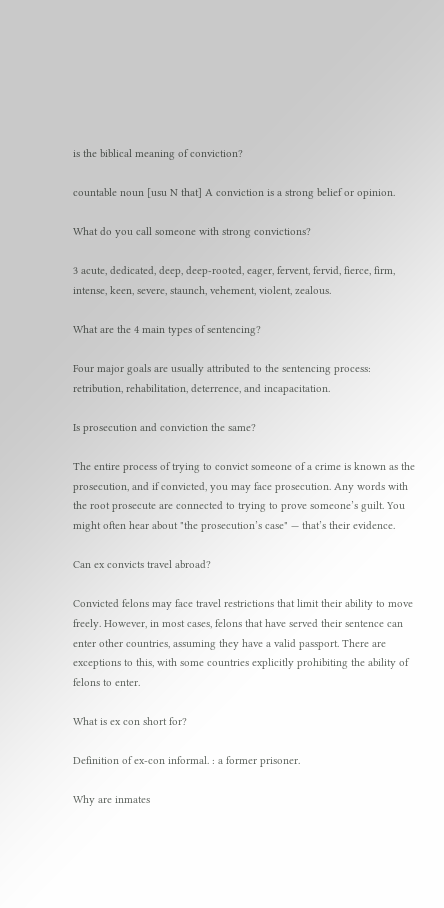is the biblical meaning of conviction?

countable noun [usu N that] A conviction is a strong belief or opinion.

What do you call someone with strong convictions?

3 acute, dedicated, deep, deep-rooted, eager, fervent, fervid, fierce, firm, intense, keen, severe, staunch, vehement, violent, zealous.

What are the 4 main types of sentencing?

Four major goals are usually attributed to the sentencing process: retribution, rehabilitation, deterrence, and incapacitation.

Is prosecution and conviction the same?

The entire process of trying to convict someone of a crime is known as the prosecution, and if convicted, you may face prosecution. Any words with the root prosecute are connected to trying to prove someone’s guilt. You might often hear about "the prosecution’s case" — that’s their evidence.

Can ex convicts travel abroad?

Convicted felons may face travel restrictions that limit their ability to move freely. However, in most cases, felons that have served their sentence can enter other countries, assuming they have a valid passport. There are exceptions to this, with some countries explicitly prohibiting the ability of felons to enter.

What is ex con short for?

Definition of ex-con informal. : a former prisoner.

Why are inmates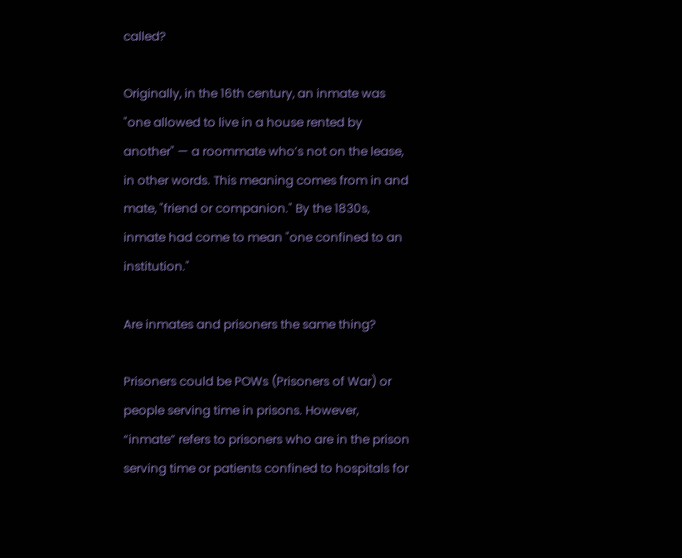called?

Originally, in the 16th century, an inmate was "one allowed to live in a house rented by another" — a roommate who’s not on the lease, in other words. This meaning comes from in and mate, "friend or companion." By the 1830s, inmate had come to mean "one confined to an institution."

Are inmates and prisoners the same thing?

Prisoners could be POWs (Prisoners of War) or people serving time in prisons. However, “inmate” refers to prisoners who are in the prison serving time or patients confined to hospitals for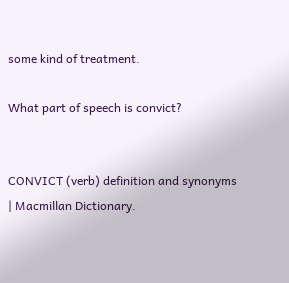some kind of treatment.

What part of speech is convict?


CONVICT (verb) definition and synonyms | Macmillan Dictionary.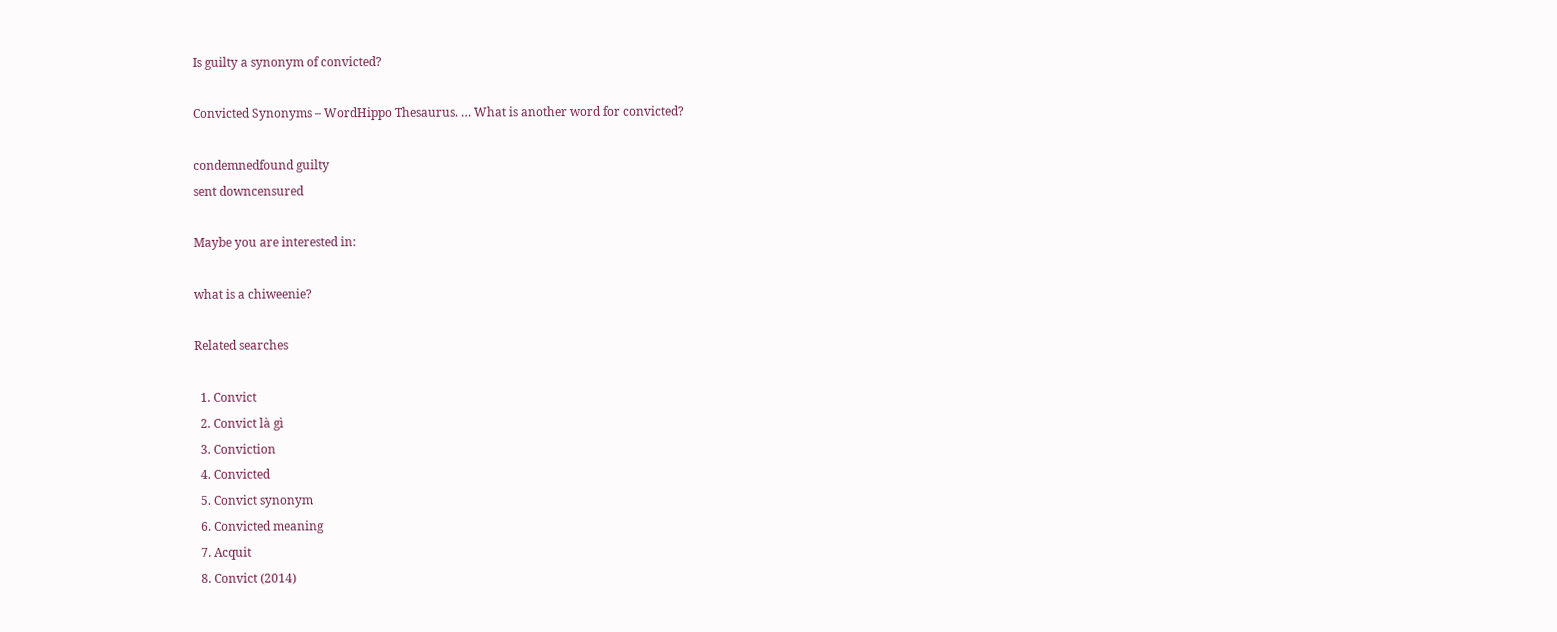Is guilty a synonym of convicted?

Convicted Synonyms – WordHippo Thesaurus. … What is another word for convicted?

condemnedfound guilty
sent downcensured

Maybe you are interested in:

what is a chiweenie?

Related searches

  1. Convict
  2. Convict là gì
  3. Conviction
  4. Convicted
  5. Convict synonym
  6. Convicted meaning
  7. Acquit
  8. Convict (2014)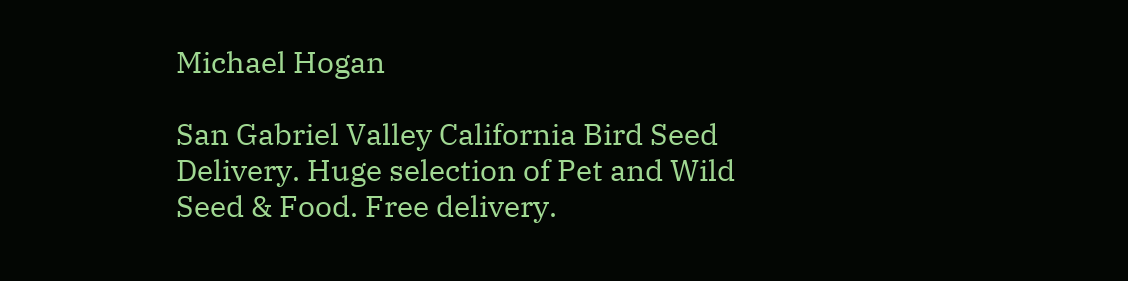Michael Hogan

San Gabriel Valley California Bird Seed Delivery. Huge selection of Pet and Wild Seed & Food. Free delivery.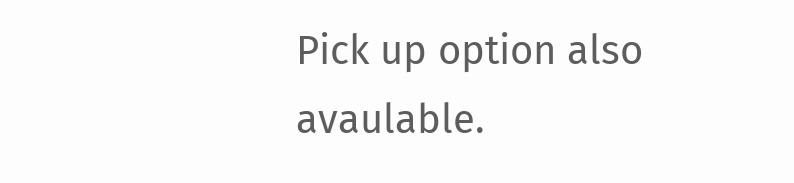Pick up option also avaulable.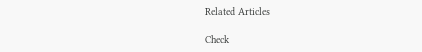Related Articles

Check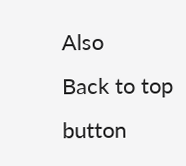Also
Back to top button